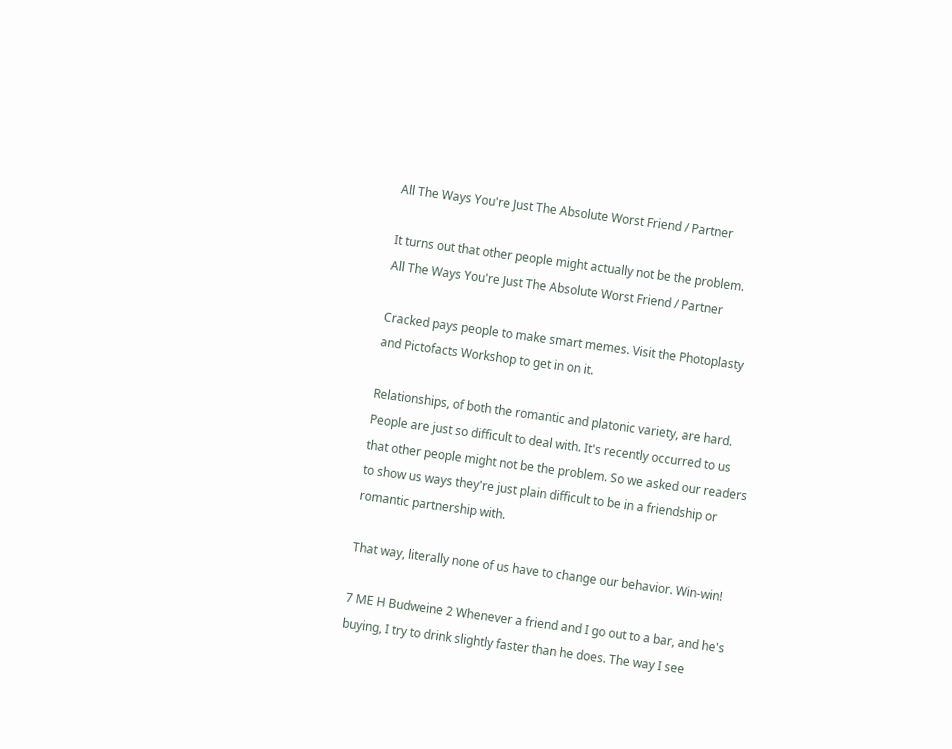All The Ways You're Just The Absolute Worst Friend / Partner

It turns out that other people might actually not be the problem.
All The Ways You're Just The Absolute Worst Friend / Partner

Cracked pays people to make smart memes. Visit the Photoplasty and Pictofacts Workshop to get in on it.

Relationships, of both the romantic and platonic variety, are hard. People are just so difficult to deal with. It's recently occurred to us that other people might not be the problem. So we asked our readers to show us ways they're just plain difficult to be in a friendship or romantic partnership with.

That way, literally none of us have to change our behavior. Win-win!

7 ME H Budweine 2 Whenever a friend and I go out to a bar, and he's buying, I try to drink slightly faster than he does. The way I see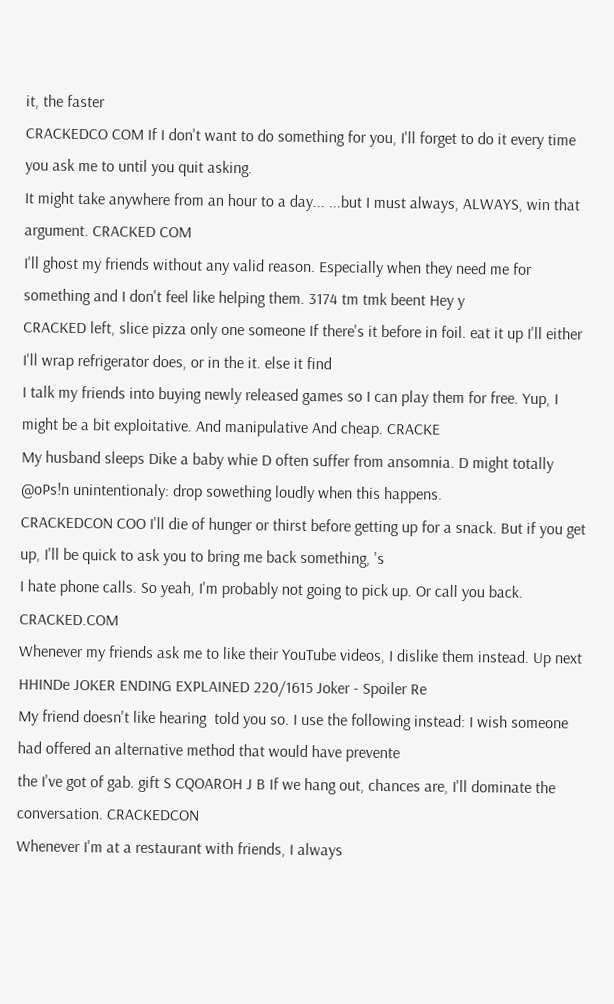it, the faster
CRACKEDCO COM If I don't want to do something for you, I'll forget to do it every time you ask me to until you quit asking.
It might take anywhere from an hour to a day... ...but I must always, ALWAYS, win that argument. CRACKED COM
I'll ghost my friends without any valid reason. Especially when they need me for something and I don't feel like helping them. 3174 tm tmk beent Hey y
CRACKED left, slice pizza only one someone If there's it before in foil. eat it up I'll either I'll wrap refrigerator does, or in the it. else it find
I talk my friends into buying newly released games so I can play them for free. Yup, I might be a bit exploitative. And manipulative And cheap. CRACKE
My husband sleeps Dike a baby whie D often suffer from ansomnia. D might totally @oPs!n unintentionaly: drop sowething loudly when this happens.
CRACKEDCON COO I'll die of hunger or thirst before getting up for a snack. But if you get up, I'll be quick to ask you to bring me back something, 's
I hate phone calls. So yeah, I'm probably not going to pick up. Or call you back. CRACKED.COM
Whenever my friends ask me to like their YouTube videos, I dislike them instead. Up next HHINDe JOKER ENDING EXPLAINED 220/1615 Joker - Spoiler Re
My friend doesn't like hearing  told you so. I use the following instead: I wish someone had offered an alternative method that would have prevente
the I've got of gab. gift S CQOAROH J B If we hang out, chances are, I'll dominate the conversation. CRACKEDCON
Whenever I'm at a restaurant with friends, I always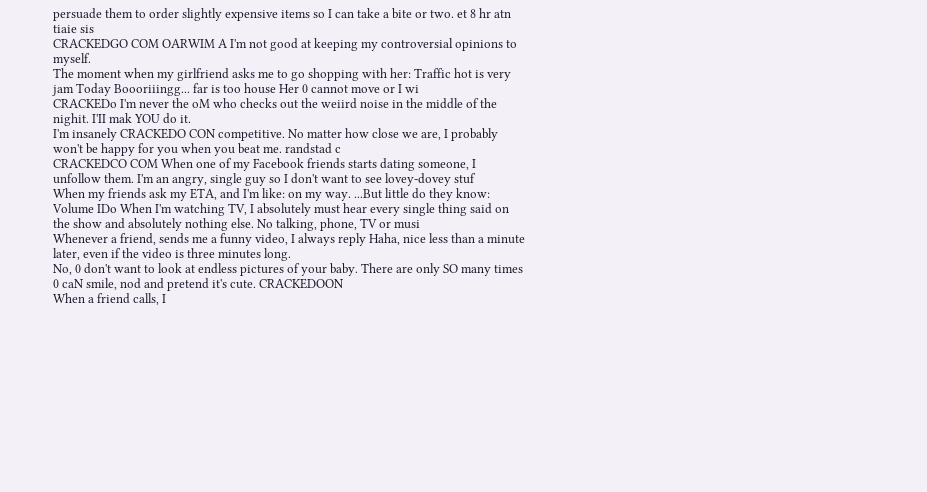persuade them to order slightly expensive items so I can take a bite or two. et 8 hr atn tiaie sis
CRACKEDGO COM OARWIM A I'm not good at keeping my controversial opinions to myself.
The moment when my girlfriend asks me to go shopping with her: Traffic hot is very jam Today Boooriiingg... far is too house Her 0 cannot move or I wi
CRACKEDo I'm never the oM who checks out the weiird noise in the middle of the nighit. I'II mak YOU do it.
I'm insanely CRACKEDO CON competitive. No matter how close we are, I probably won't be happy for you when you beat me. randstad c
CRACKEDCO COM When one of my Facebook friends starts dating someone, I unfollow them. I'm an angry, single guy so I don't want to see lovey-dovey stuf
When my friends ask my ETA, and I'm like: on my way. ...But little do they know:
Volume IDo When I'm watching TV, I absolutely must hear every single thing said on the show and absolutely nothing else. No talking, phone, TV or musi
Whenever a friend, sends me a funny video, I always reply Haha, nice less than a minute later, even if the video is three minutes long.
No, 0 don't want to look at endless pictures of your baby. There are only SO many times 0 caN smile, nod and pretend it's cute. CRACKEDOON
When a friend calls, I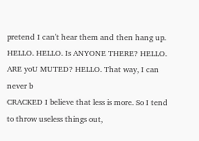pretend I can't hear them and then hang up. HELLO. HELLO. Is ANYONE THERE? HELLO. ARE yoU MUTED? HELLO. That way, I can never b
CRACKED I believe that less is more. So I tend to throw useless things out,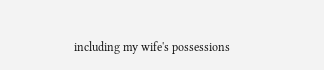including my wife's possessions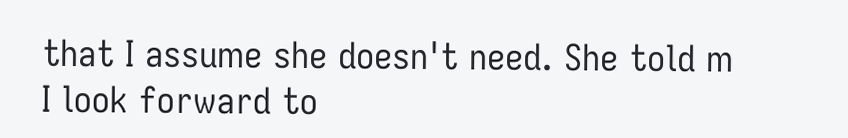that I assume she doesn't need. She told m
I look forward to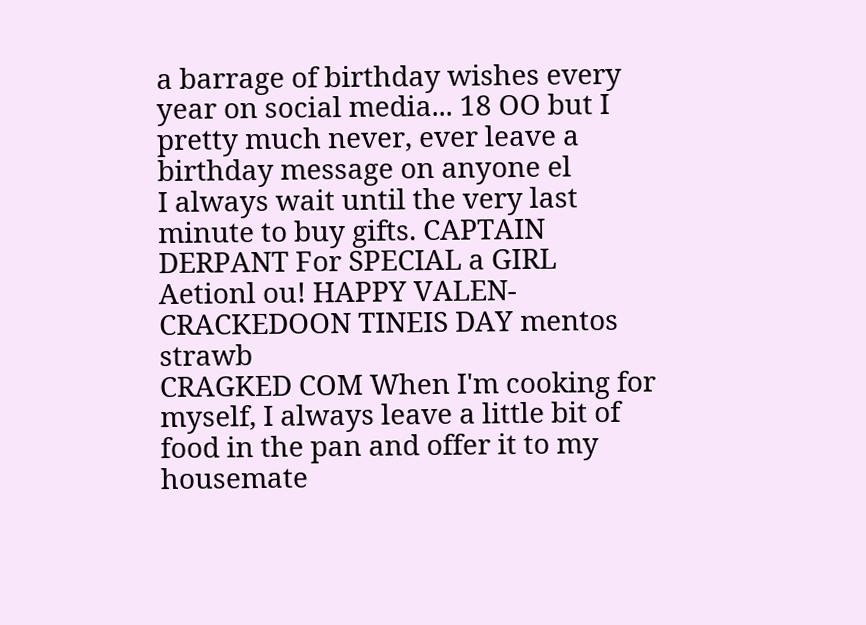a barrage of birthday wishes every year on social media... 18 OO but I pretty much never, ever leave a birthday message on anyone el
I always wait until the very last minute to buy gifts. CAPTAIN DERPANT For SPECIAL a GIRL Aetionl ou! HAPPY VALEN- CRACKEDOON TINEIS DAY mentos strawb
CRAGKED COM When I'm cooking for myself, I always leave a little bit of food in the pan and offer it to my housemate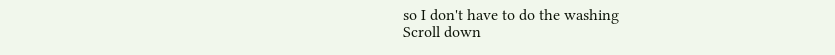so I don't have to do the washing
Scroll down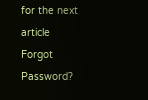for the next article
Forgot Password?